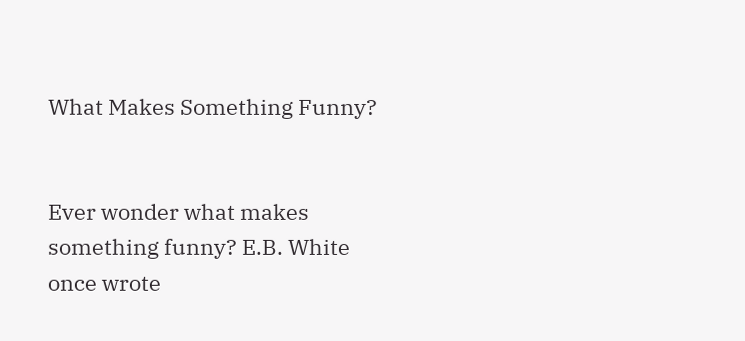What Makes Something Funny?


Ever wonder what makes something funny? E.B. White once wrote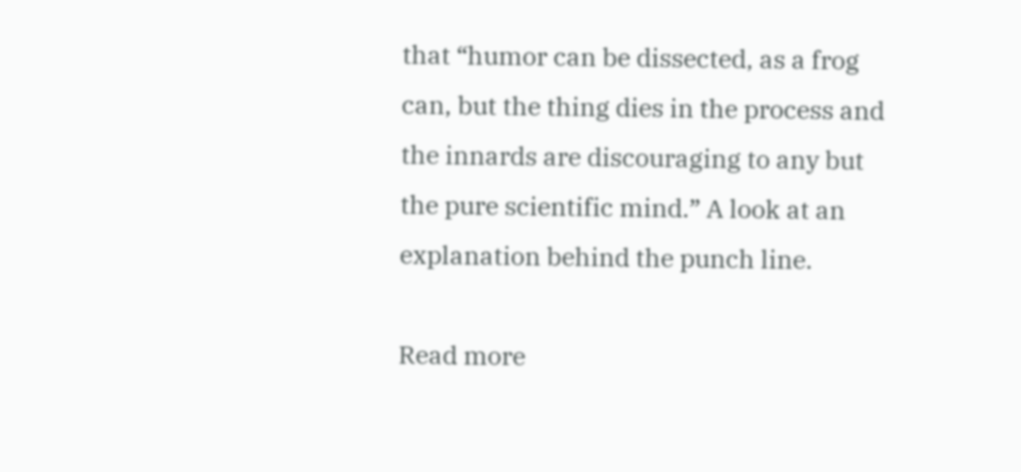that “humor can be dissected, as a frog can, but the thing dies in the process and the innards are discouraging to any but the pure scientific mind.” A look at an explanation behind the punch line.

Read more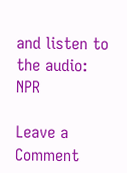and listen to the audio: NPR

Leave a Comment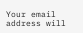Your email address will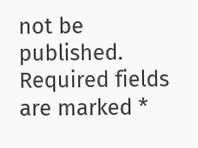not be published. Required fields are marked *